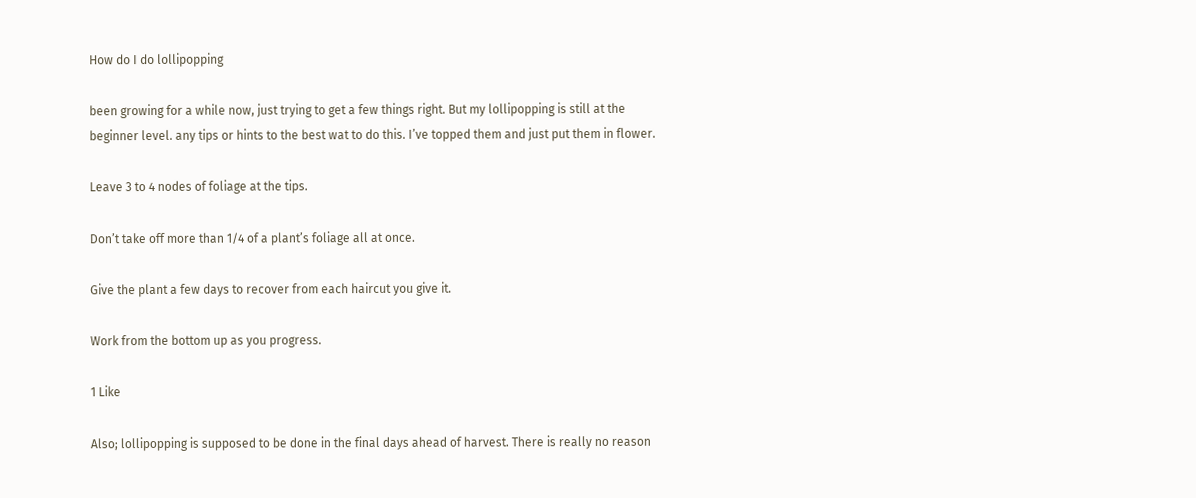How do I do lollipopping

been growing for a while now, just trying to get a few things right. But my lollipopping is still at the beginner level. any tips or hints to the best wat to do this. I’ve topped them and just put them in flower.

Leave 3 to 4 nodes of foliage at the tips.

Don’t take off more than 1/4 of a plant’s foliage all at once.

Give the plant a few days to recover from each haircut you give it.

Work from the bottom up as you progress.

1 Like

Also; lollipopping is supposed to be done in the final days ahead of harvest. There is really no reason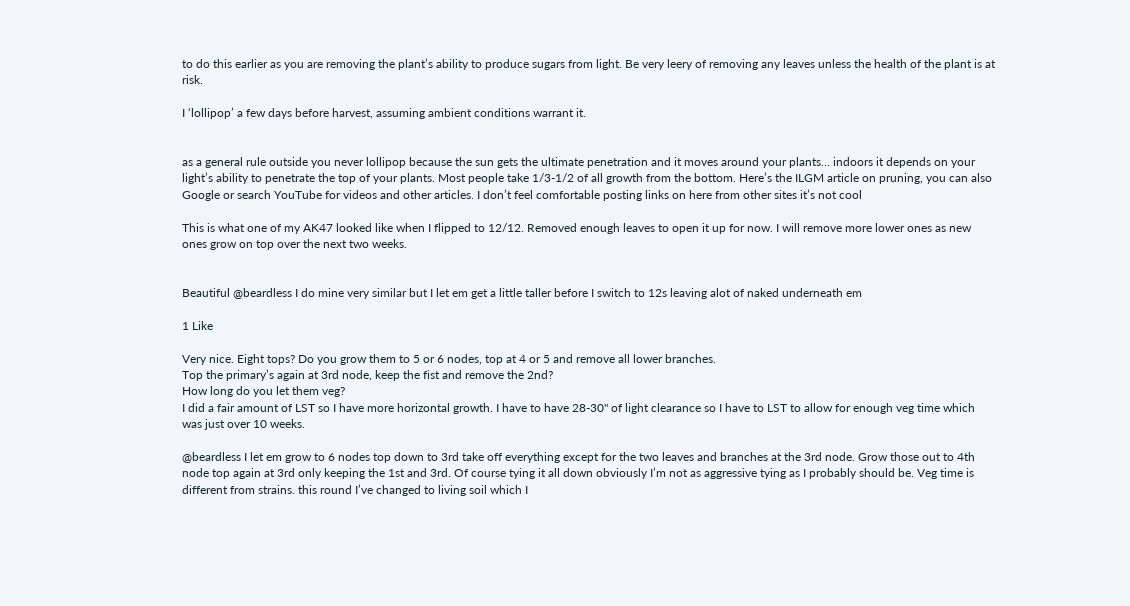to do this earlier as you are removing the plant’s ability to produce sugars from light. Be very leery of removing any leaves unless the health of the plant is at risk.

I ‘lollipop’ a few days before harvest, assuming ambient conditions warrant it.


as a general rule outside you never lollipop because the sun gets the ultimate penetration and it moves around your plants… indoors it depends on your light’s ability to penetrate the top of your plants. Most people take 1/3-1/2 of all growth from the bottom. Here’s the ILGM article on pruning, you can also Google or search YouTube for videos and other articles. I don’t feel comfortable posting links on here from other sites it’s not cool

This is what one of my AK47 looked like when I flipped to 12/12. Removed enough leaves to open it up for now. I will remove more lower ones as new ones grow on top over the next two weeks.


Beautiful @beardless I do mine very similar but I let em get a little taller before I switch to 12s leaving alot of naked underneath em

1 Like

Very nice. Eight tops? Do you grow them to 5 or 6 nodes, top at 4 or 5 and remove all lower branches.
Top the primary’s again at 3rd node, keep the fist and remove the 2nd?
How long do you let them veg?
I did a fair amount of LST so I have more horizontal growth. I have to have 28-30" of light clearance so I have to LST to allow for enough veg time which was just over 10 weeks.

@beardless I let em grow to 6 nodes top down to 3rd take off everything except for the two leaves and branches at the 3rd node. Grow those out to 4th node top again at 3rd only keeping the 1st and 3rd. Of course tying it all down obviously I’m not as aggressive tying as I probably should be. Veg time is different from strains. this round I’ve changed to living soil which I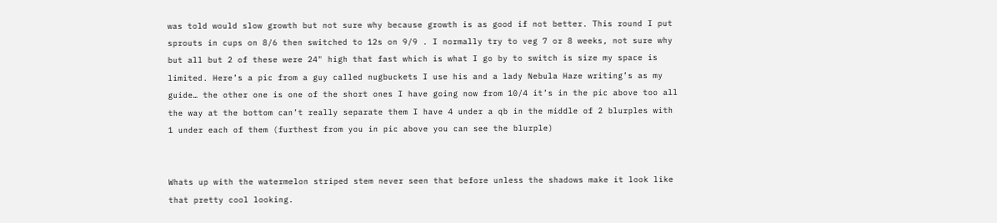was told would slow growth but not sure why because growth is as good if not better. This round I put sprouts in cups on 8/6 then switched to 12s on 9/9 . I normally try to veg 7 or 8 weeks, not sure why but all but 2 of these were 24" high that fast which is what I go by to switch is size my space is limited. Here’s a pic from a guy called nugbuckets I use his and a lady Nebula Haze writing’s as my guide… the other one is one of the short ones I have going now from 10/4 it’s in the pic above too all the way at the bottom can’t really separate them I have 4 under a qb in the middle of 2 blurples with 1 under each of them (furthest from you in pic above you can see the blurple)


Whats up with the watermelon striped stem never seen that before unless the shadows make it look like that pretty cool looking.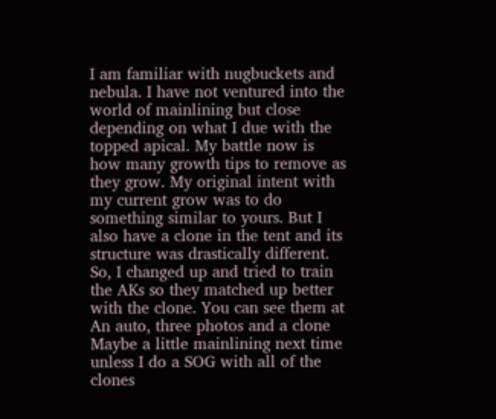I am familiar with nugbuckets and nebula. I have not ventured into the world of mainlining but close depending on what I due with the topped apical. My battle now is how many growth tips to remove as they grow. My original intent with my current grow was to do something similar to yours. But I also have a clone in the tent and its structure was drastically different. So, I changed up and tried to train the AKs so they matched up better with the clone. You can see them at An auto, three photos and a clone
Maybe a little mainlining next time unless I do a SOG with all of the clones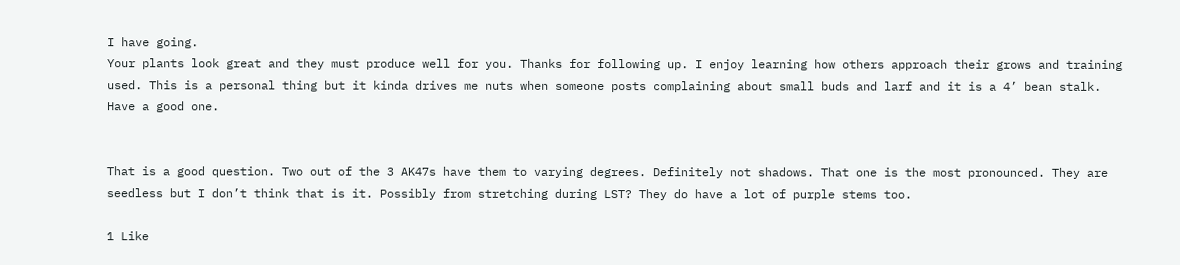I have going.
Your plants look great and they must produce well for you. Thanks for following up. I enjoy learning how others approach their grows and training used. This is a personal thing but it kinda drives me nuts when someone posts complaining about small buds and larf and it is a 4’ bean stalk. Have a good one.


That is a good question. Two out of the 3 AK47s have them to varying degrees. Definitely not shadows. That one is the most pronounced. They are seedless but I don’t think that is it. Possibly from stretching during LST? They do have a lot of purple stems too.

1 Like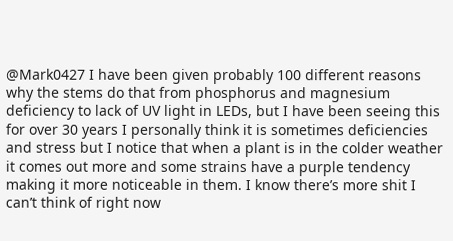@Mark0427 I have been given probably 100 different reasons why the stems do that from phosphorus and magnesium deficiency to lack of UV light in LEDs, but I have been seeing this for over 30 years I personally think it is sometimes deficiencies and stress but I notice that when a plant is in the colder weather it comes out more and some strains have a purple tendency making it more noticeable in them. I know there’s more shit I can’t think of right now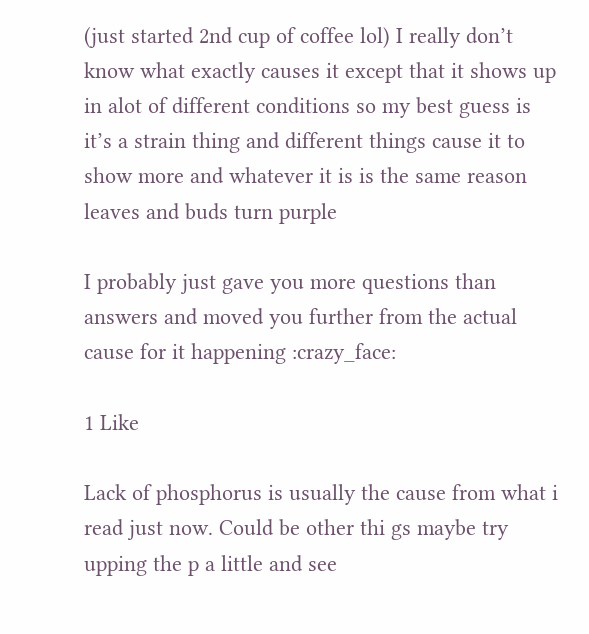(just started 2nd cup of coffee lol) I really don’t know what exactly causes it except that it shows up in alot of different conditions so my best guess is it’s a strain thing and different things cause it to show more and whatever it is is the same reason leaves and buds turn purple

I probably just gave you more questions than answers and moved you further from the actual cause for it happening :crazy_face:

1 Like

Lack of phosphorus is usually the cause from what i read just now. Could be other thi gs maybe try upping the p a little and see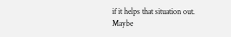if it helps that situation out. Maybe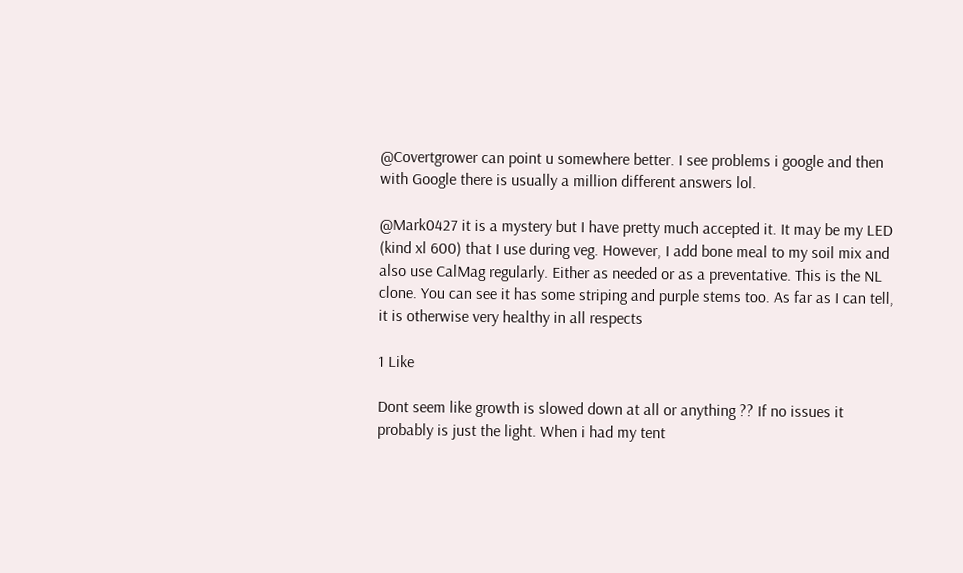@Covertgrower can point u somewhere better. I see problems i google and then with Google there is usually a million different answers lol.

@Mark0427 it is a mystery but I have pretty much accepted it. It may be my LED (kind xl 600) that I use during veg. However, I add bone meal to my soil mix and also use CalMag regularly. Either as needed or as a preventative. This is the NL clone. You can see it has some striping and purple stems too. As far as I can tell, it is otherwise very healthy in all respects

1 Like

Dont seem like growth is slowed down at all or anything ?? If no issues it probably is just the light. When i had my tent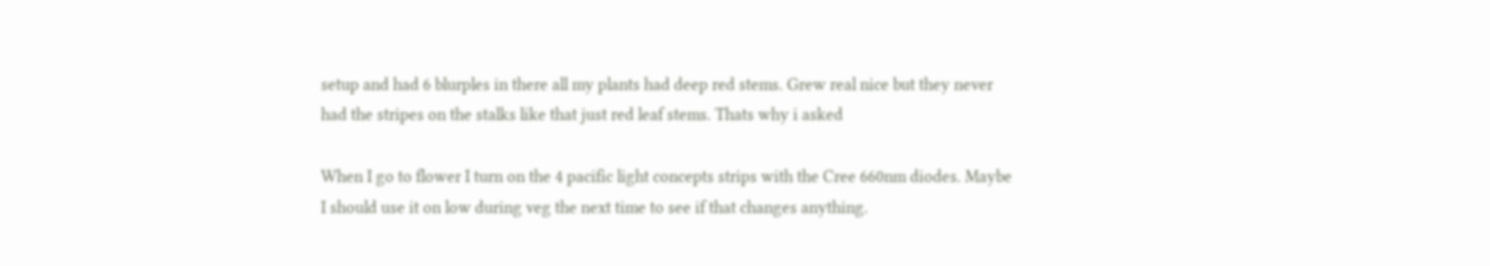setup and had 6 blurples in there all my plants had deep red stems. Grew real nice but they never had the stripes on the stalks like that just red leaf stems. Thats why i asked

When I go to flower I turn on the 4 pacific light concepts strips with the Cree 660nm diodes. Maybe I should use it on low during veg the next time to see if that changes anything.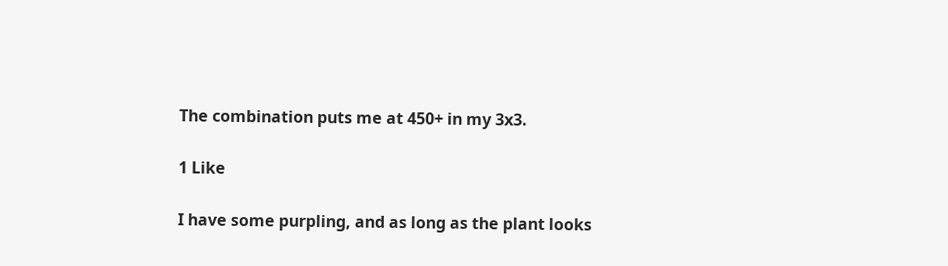The combination puts me at 450+ in my 3x3.

1 Like

I have some purpling, and as long as the plant looks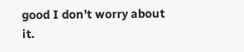good I don’t worry about it.